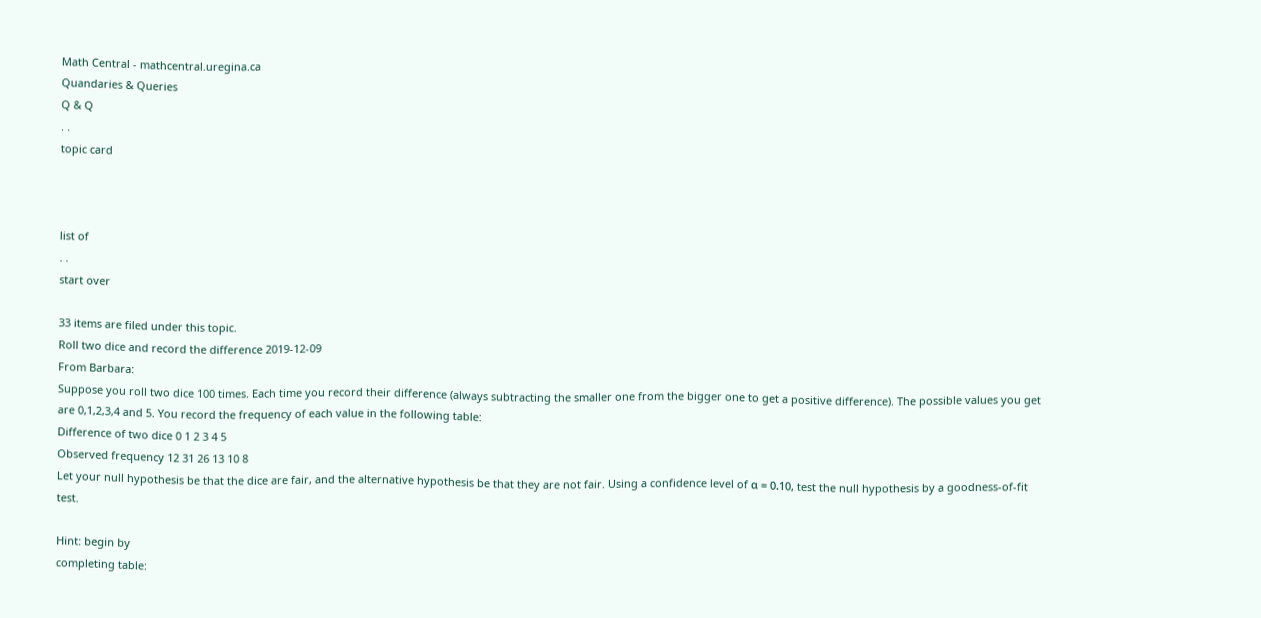Math Central - mathcentral.uregina.ca
Quandaries & Queries
Q & Q
. .
topic card



list of
. .
start over

33 items are filed under this topic.
Roll two dice and record the difference 2019-12-09
From Barbara:
Suppose you roll two dice 100 times. Each time you record their difference (always subtracting the smaller one from the bigger one to get a positive difference). The possible values you get are 0,1,2,3,4 and 5. You record the frequency of each value in the following table:
Difference of two dice 0 1 2 3 4 5
Observed frequency 12 31 26 13 10 8
Let your null hypothesis be that the dice are fair, and the alternative hypothesis be that they are not fair. Using a confidence level of α = 0.10, test the null hypothesis by a goodness-of-fit test.

Hint: begin by
completing table: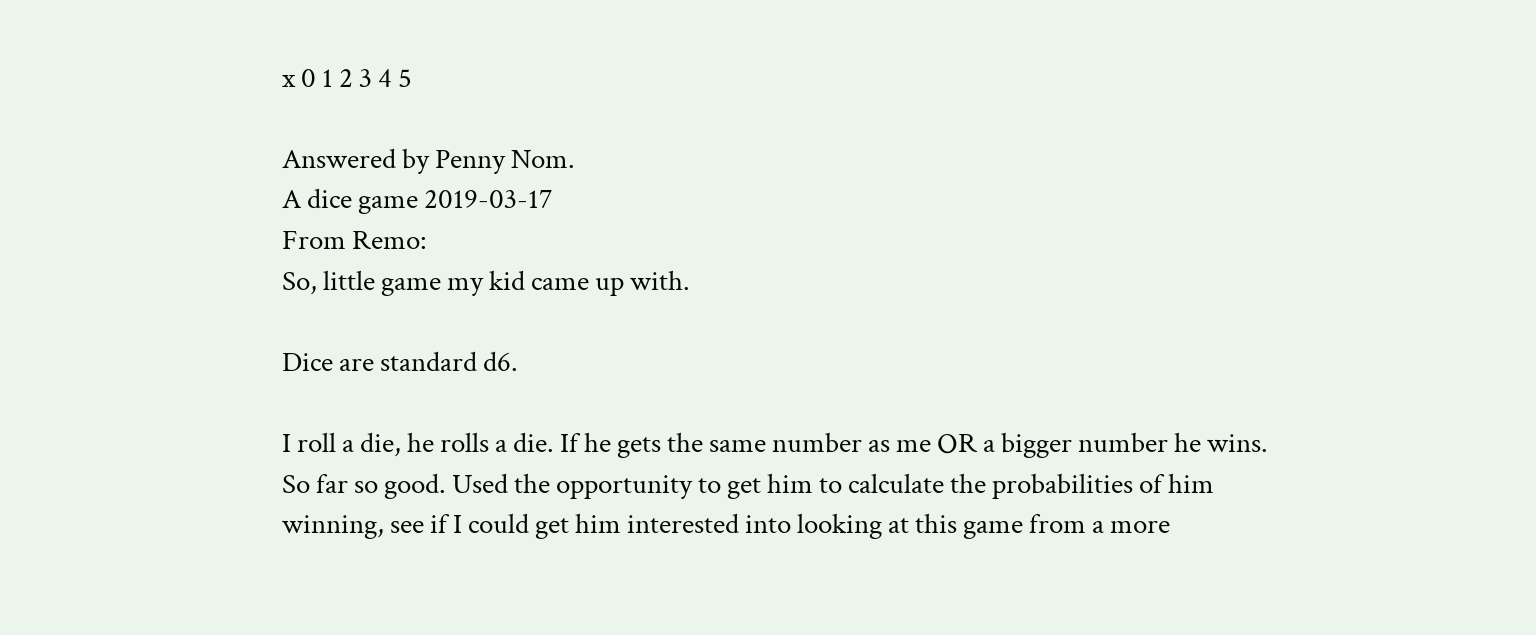x 0 1 2 3 4 5

Answered by Penny Nom.
A dice game 2019-03-17
From Remo:
So, little game my kid came up with.

Dice are standard d6.

I roll a die, he rolls a die. If he gets the same number as me OR a bigger number he wins. So far so good. Used the opportunity to get him to calculate the probabilities of him winning, see if I could get him interested into looking at this game from a more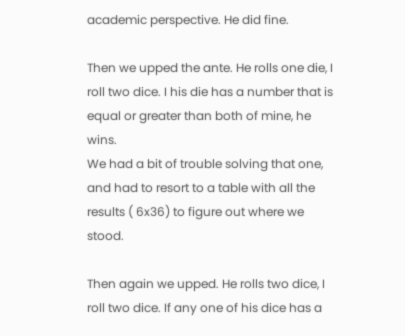academic perspective. He did fine.

Then we upped the ante. He rolls one die, I roll two dice. I his die has a number that is equal or greater than both of mine, he wins.
We had a bit of trouble solving that one, and had to resort to a table with all the results ( 6x36) to figure out where we stood.

Then again we upped. He rolls two dice, I roll two dice. If any one of his dice has a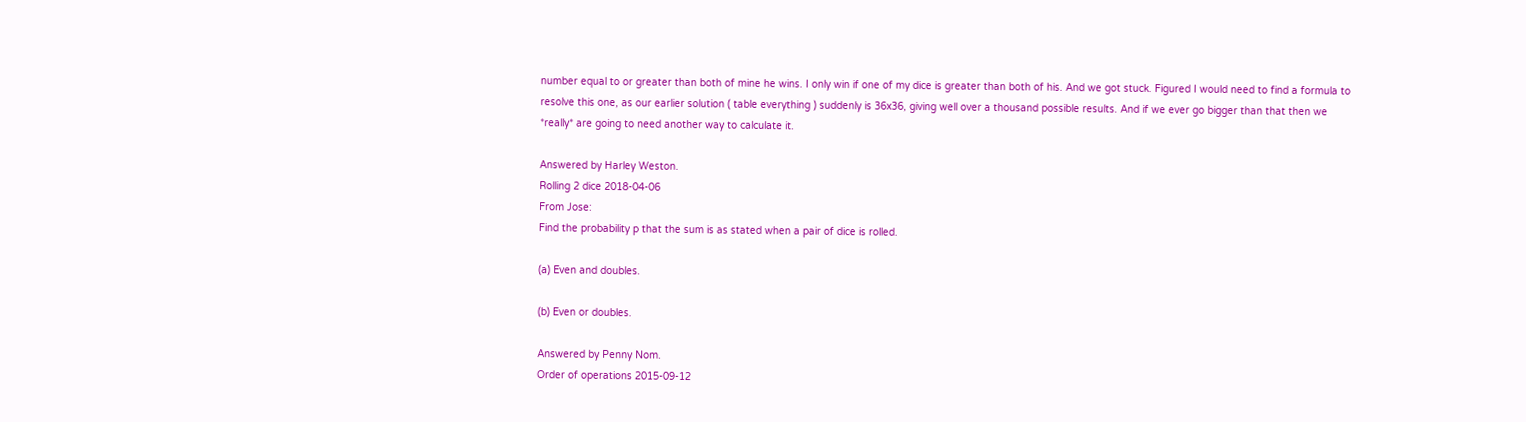number equal to or greater than both of mine he wins. I only win if one of my dice is greater than both of his. And we got stuck. Figured I would need to find a formula to resolve this one, as our earlier solution ( table everything ) suddenly is 36x36, giving well over a thousand possible results. And if we ever go bigger than that then we *really* are going to need another way to calculate it.

Answered by Harley Weston.
Rolling 2 dice 2018-04-06
From Jose:
Find the probability p that the sum is as stated when a pair of dice is rolled.

(a) Even and doubles.

(b) Even or doubles.

Answered by Penny Nom.
Order of operations 2015-09-12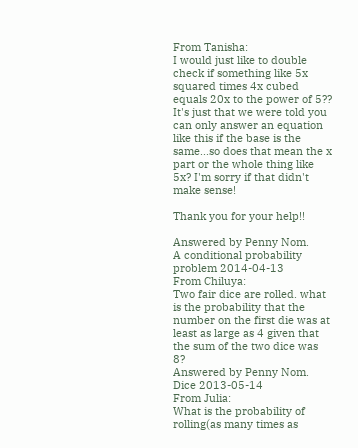From Tanisha:
I would just like to double check if something like 5x squared times 4x cubed equals 20x to the power of 5??
It's just that we were told you can only answer an equation like this if the base is the same...so does that mean the x part or the whole thing like 5x? I'm sorry if that didn't make sense!

Thank you for your help!!

Answered by Penny Nom.
A conditional probability problem 2014-04-13
From Chiluya:
Two fair dice are rolled. what is the probability that the number on the first die was at least as large as 4 given that the sum of the two dice was 8?
Answered by Penny Nom.
Dice 2013-05-14
From Julia:
What is the probability of rolling(as many times as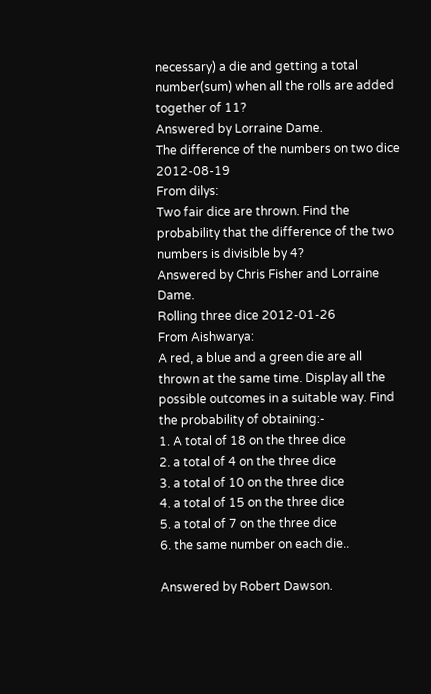necessary) a die and getting a total number(sum) when all the rolls are added together of 11?
Answered by Lorraine Dame.
The difference of the numbers on two dice 2012-08-19
From dilys:
Two fair dice are thrown. Find the probability that the difference of the two numbers is divisible by 4?
Answered by Chris Fisher and Lorraine Dame.
Rolling three dice 2012-01-26
From Aishwarya:
A red, a blue and a green die are all thrown at the same time. Display all the possible outcomes in a suitable way. Find the probability of obtaining:-
1. A total of 18 on the three dice
2. a total of 4 on the three dice
3. a total of 10 on the three dice
4. a total of 15 on the three dice
5. a total of 7 on the three dice
6. the same number on each die..

Answered by Robert Dawson.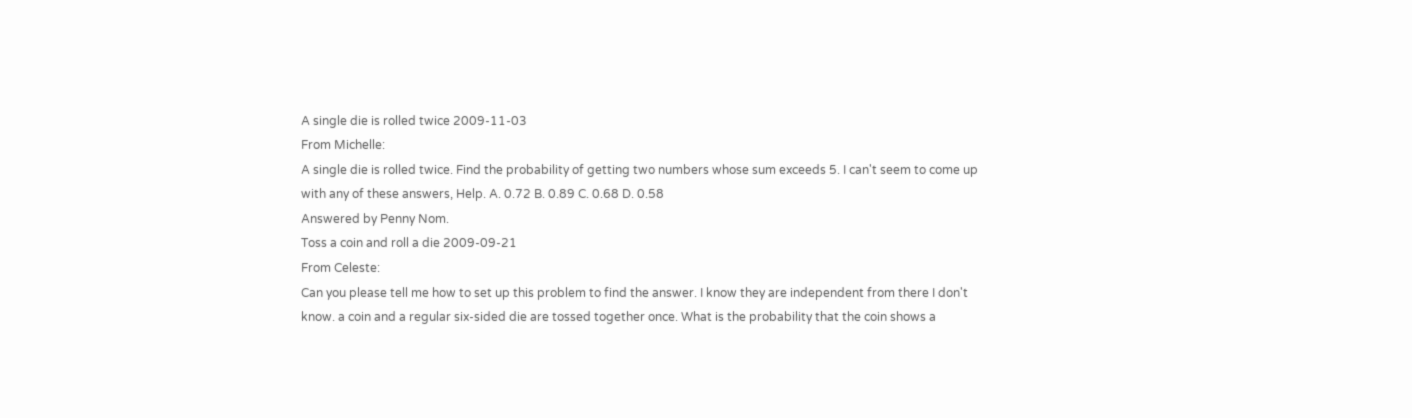A single die is rolled twice 2009-11-03
From Michelle:
A single die is rolled twice. Find the probability of getting two numbers whose sum exceeds 5. I can't seem to come up with any of these answers, Help. A. 0.72 B. 0.89 C. 0.68 D. 0.58
Answered by Penny Nom.
Toss a coin and roll a die 2009-09-21
From Celeste:
Can you please tell me how to set up this problem to find the answer. I know they are independent from there I don't know. a coin and a regular six-sided die are tossed together once. What is the probability that the coin shows a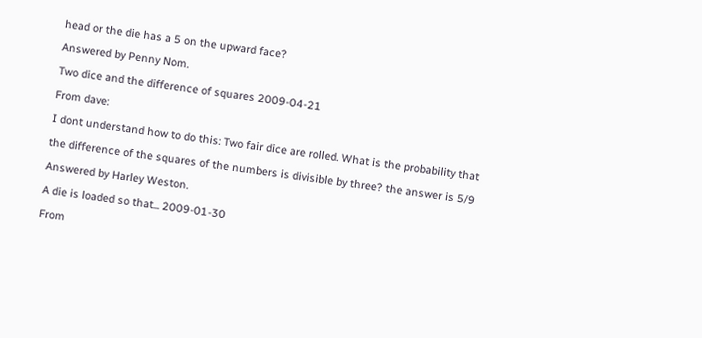head or the die has a 5 on the upward face?
Answered by Penny Nom.
Two dice and the difference of squares 2009-04-21
From dave:
I dont understand how to do this: Two fair dice are rolled. What is the probability that the difference of the squares of the numbers is divisible by three? the answer is 5/9
Answered by Harley Weston.
A die is loaded so that... 2009-01-30
From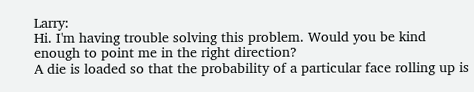Larry:
Hi. I'm having trouble solving this problem. Would you be kind enough to point me in the right direction?
A die is loaded so that the probability of a particular face rolling up is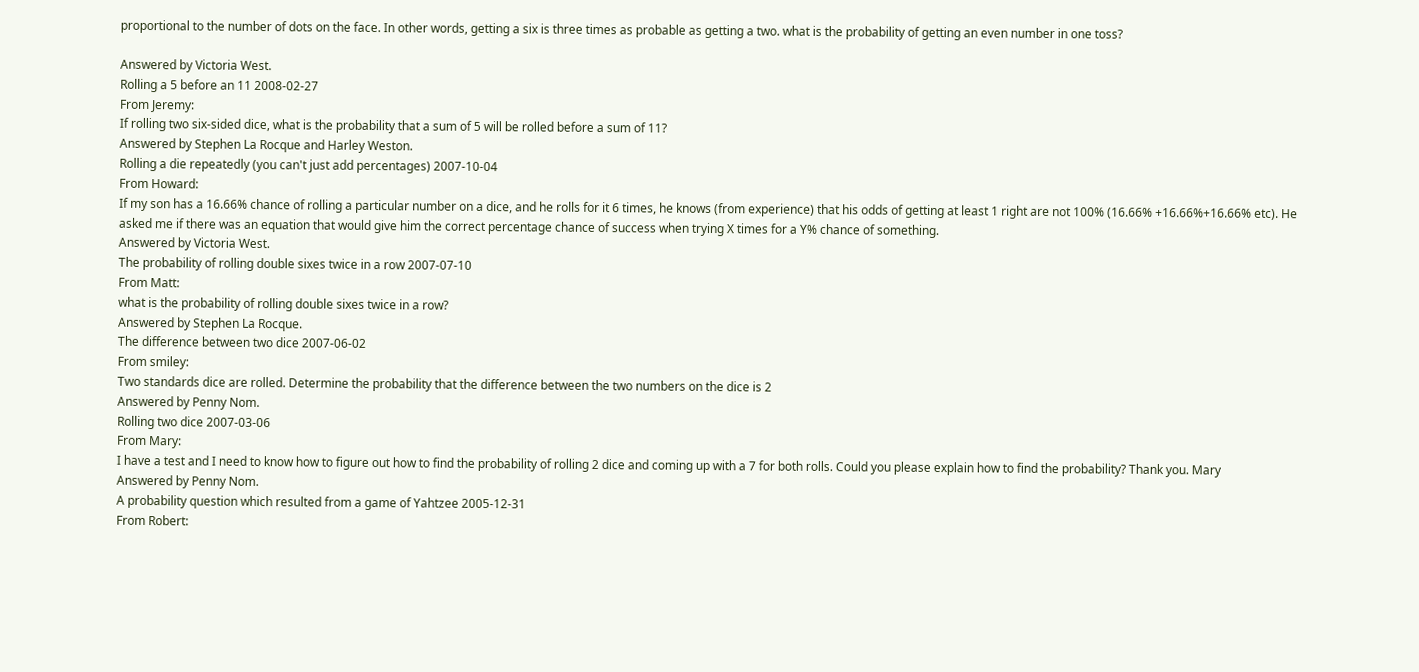proportional to the number of dots on the face. In other words, getting a six is three times as probable as getting a two. what is the probability of getting an even number in one toss?

Answered by Victoria West.
Rolling a 5 before an 11 2008-02-27
From Jeremy:
If rolling two six-sided dice, what is the probability that a sum of 5 will be rolled before a sum of 11?
Answered by Stephen La Rocque and Harley Weston.
Rolling a die repeatedly (you can't just add percentages) 2007-10-04
From Howard:
If my son has a 16.66% chance of rolling a particular number on a dice, and he rolls for it 6 times, he knows (from experience) that his odds of getting at least 1 right are not 100% (16.66% +16.66%+16.66% etc). He asked me if there was an equation that would give him the correct percentage chance of success when trying X times for a Y% chance of something.
Answered by Victoria West.
The probability of rolling double sixes twice in a row 2007-07-10
From Matt:
what is the probability of rolling double sixes twice in a row?
Answered by Stephen La Rocque.
The difference between two dice 2007-06-02
From smiley:
Two standards dice are rolled. Determine the probability that the difference between the two numbers on the dice is 2
Answered by Penny Nom.
Rolling two dice 2007-03-06
From Mary:
I have a test and I need to know how to figure out how to find the probability of rolling 2 dice and coming up with a 7 for both rolls. Could you please explain how to find the probability? Thank you. Mary
Answered by Penny Nom.
A probability question which resulted from a game of Yahtzee 2005-12-31
From Robert: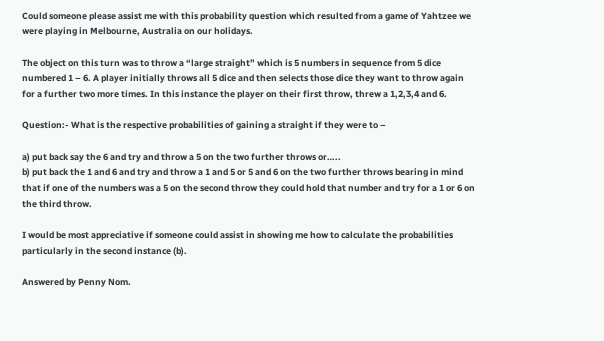Could someone please assist me with this probability question which resulted from a game of Yahtzee we were playing in Melbourne, Australia on our holidays.

The object on this turn was to throw a “large straight” which is 5 numbers in sequence from 5 dice numbered 1 – 6. A player initially throws all 5 dice and then selects those dice they want to throw again for a further two more times. In this instance the player on their first throw, threw a 1,2,3,4 and 6.

Question:- What is the respective probabilities of gaining a straight if they were to –

a) put back say the 6 and try and throw a 5 on the two further throws or…..
b) put back the 1 and 6 and try and throw a 1 and 5 or 5 and 6 on the two further throws bearing in mind that if one of the numbers was a 5 on the second throw they could hold that number and try for a 1 or 6 on the third throw.

I would be most appreciative if someone could assist in showing me how to calculate the probabilities particularly in the second instance (b).

Answered by Penny Nom.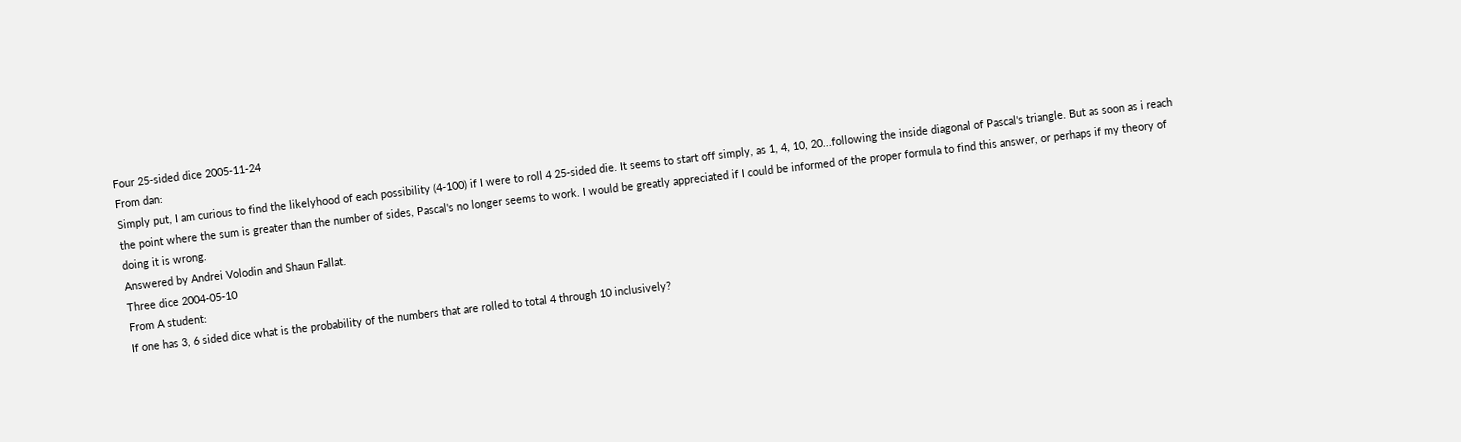Four 25-sided dice 2005-11-24
From dan:
Simply put, I am curious to find the likelyhood of each possibility (4-100) if I were to roll 4 25-sided die. It seems to start off simply, as 1, 4, 10, 20...following the inside diagonal of Pascal's triangle. But as soon as i reach the point where the sum is greater than the number of sides, Pascal's no longer seems to work. I would be greatly appreciated if I could be informed of the proper formula to find this answer, or perhaps if my theory of doing it is wrong.
Answered by Andrei Volodin and Shaun Fallat.
Three dice 2004-05-10
From A student:
If one has 3, 6 sided dice what is the probability of the numbers that are rolled to total 4 through 10 inclusively?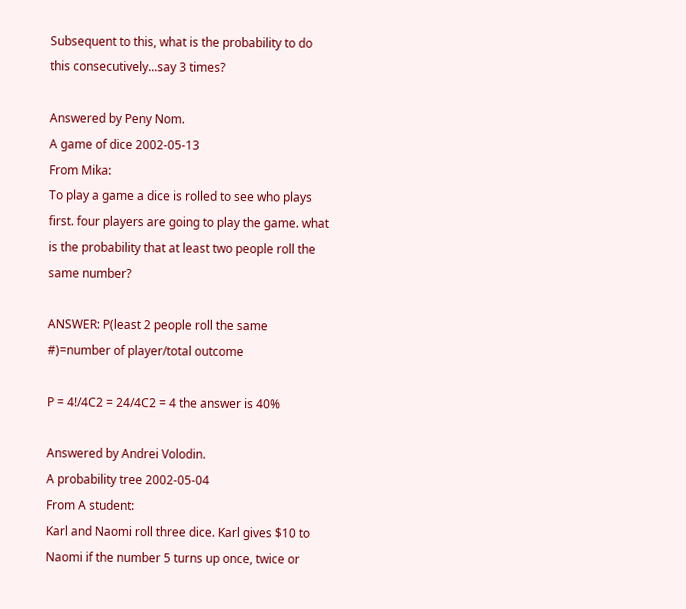Subsequent to this, what is the probability to do this consecutively...say 3 times?

Answered by Peny Nom.
A game of dice 2002-05-13
From Mika:
To play a game a dice is rolled to see who plays first. four players are going to play the game. what is the probability that at least two people roll the same number?

ANSWER: P(least 2 people roll the same #)=number of player/total outcome

P = 4!/4C2 = 24/4C2 = 4 the answer is 40%

Answered by Andrei Volodin.
A probability tree 2002-05-04
From A student:
Karl and Naomi roll three dice. Karl gives $10 to Naomi if the number 5 turns up once, twice or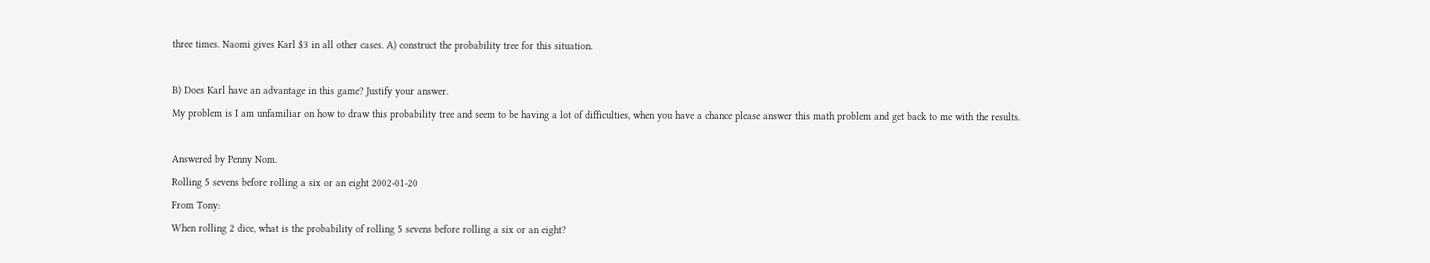three times. Naomi gives Karl $3 in all other cases. A) construct the probability tree for this situation.

B) Does Karl have an advantage in this game? Justify your answer.
My problem is I am unfamiliar on how to draw this probability tree and seem to be having a lot of difficulties, when you have a chance please answer this math problem and get back to me with the results.

Answered by Penny Nom.
Rolling 5 sevens before rolling a six or an eight 2002-01-20
From Tony:
When rolling 2 dice, what is the probability of rolling 5 sevens before rolling a six or an eight?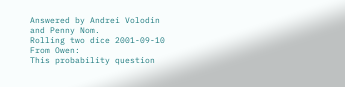Answered by Andrei Volodin and Penny Nom.
Rolling two dice 2001-09-10
From Owen:
This probability question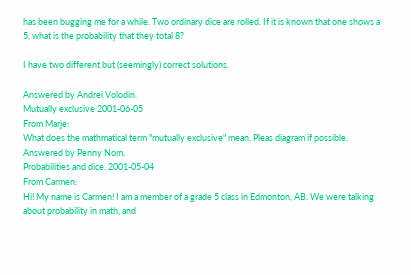has been bugging me for a while. Two ordinary dice are rolled. If it is known that one shows a 5, what is the probability that they total 8?

I have two different but (seemingly) correct solutions.

Answered by Andrei Volodin.
Mutually exclusive 2001-06-05
From Marje:
What does the mathmatical term "mutually exclusive" mean. Pleas diagram if possible.
Answered by Penny Nom.
Probabilities and dice. 2001-05-04
From Carmen:
Hi! My name is Carmen! I am a member of a grade 5 class in Edmonton, AB. We were talking about probability in math, and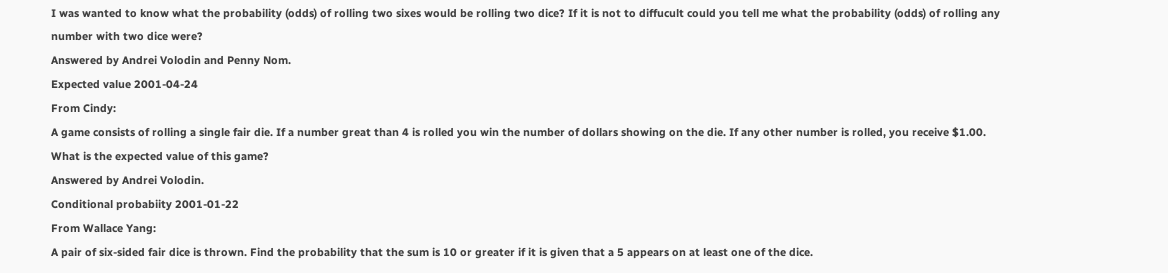I was wanted to know what the probability (odds) of rolling two sixes would be rolling two dice? If it is not to diffucult could you tell me what the probability (odds) of rolling any number with two dice were?
Answered by Andrei Volodin and Penny Nom.
Expected value 2001-04-24
From Cindy:
A game consists of rolling a single fair die. If a number great than 4 is rolled you win the number of dollars showing on the die. If any other number is rolled, you receive $1.00. What is the expected value of this game?
Answered by Andrei Volodin.
Conditional probabiity 2001-01-22
From Wallace Yang:
A pair of six-sided fair dice is thrown. Find the probability that the sum is 10 or greater if it is given that a 5 appears on at least one of the dice.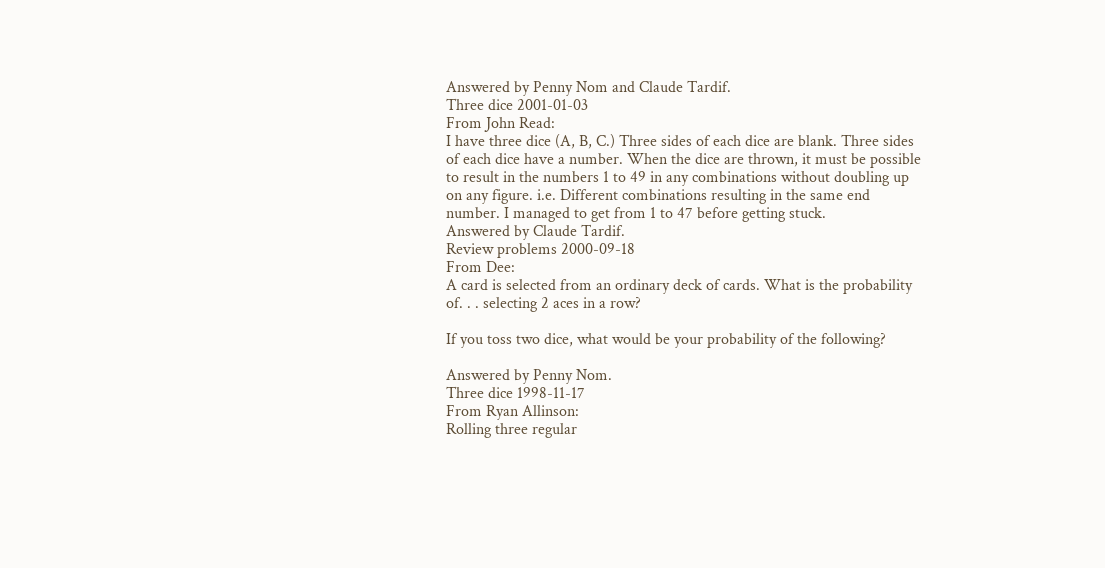Answered by Penny Nom and Claude Tardif.
Three dice 2001-01-03
From John Read:
I have three dice (A, B, C.) Three sides of each dice are blank. Three sides of each dice have a number. When the dice are thrown, it must be possible to result in the numbers 1 to 49 in any combinations without doubling up on any figure. i.e. Different combinations resulting in the same end number. I managed to get from 1 to 47 before getting stuck.
Answered by Claude Tardif.
Review problems 2000-09-18
From Dee:
A card is selected from an ordinary deck of cards. What is the probability of. . . selecting 2 aces in a row?

If you toss two dice, what would be your probability of the following?

Answered by Penny Nom.
Three dice 1998-11-17
From Ryan Allinson:
Rolling three regular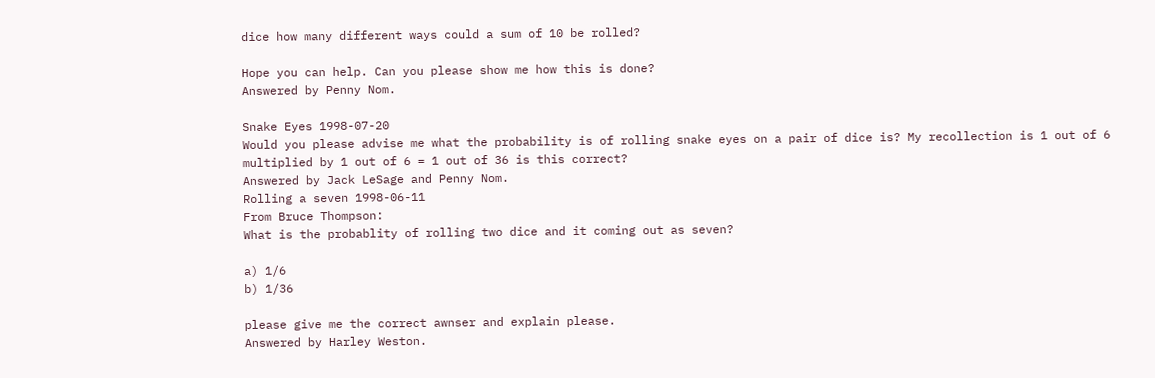dice how many different ways could a sum of 10 be rolled?

Hope you can help. Can you please show me how this is done?
Answered by Penny Nom.

Snake Eyes 1998-07-20
Would you please advise me what the probability is of rolling snake eyes on a pair of dice is? My recollection is 1 out of 6 multiplied by 1 out of 6 = 1 out of 36 is this correct?
Answered by Jack LeSage and Penny Nom.
Rolling a seven 1998-06-11
From Bruce Thompson:
What is the probablity of rolling two dice and it coming out as seven?

a) 1/6
b) 1/36

please give me the correct awnser and explain please.
Answered by Harley Weston.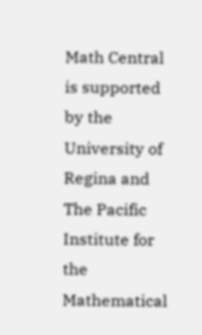Math Central is supported by the University of Regina and The Pacific Institute for the Mathematical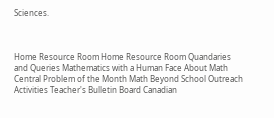Sciences.



Home Resource Room Home Resource Room Quandaries and Queries Mathematics with a Human Face About Math Central Problem of the Month Math Beyond School Outreach Activities Teacher's Bulletin Board Canadian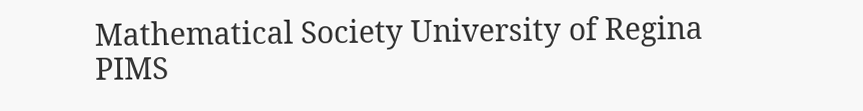Mathematical Society University of Regina PIMS